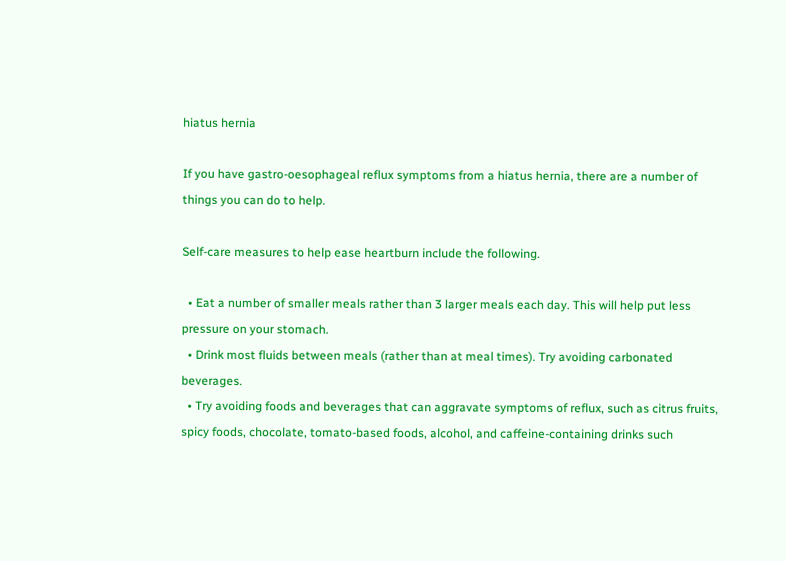hiatus hernia

If you have gastro-oesophageal reflux symptoms from a hiatus hernia, there are a number of things you can do to help.

Self-care measures to help ease heartburn include the following.

  • Eat a number of smaller meals rather than 3 larger meals each day. This will help put less pressure on your stomach.
  • Drink most fluids between meals (rather than at meal times). Try avoiding carbonated beverages.
  • Try avoiding foods and beverages that can aggravate symptoms of reflux, such as citrus fruits, spicy foods, chocolate, tomato-based foods, alcohol, and caffeine-containing drinks such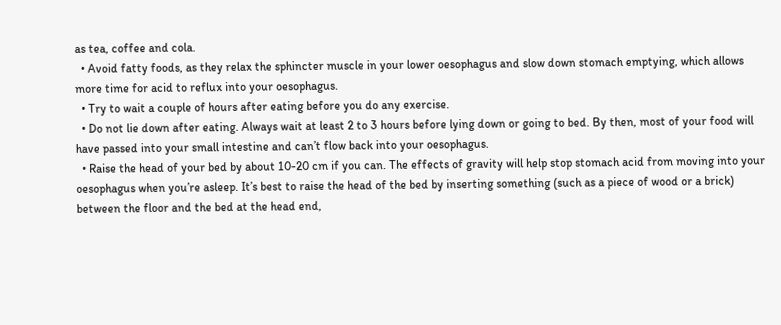as tea, coffee and cola.
  • Avoid fatty foods, as they relax the sphincter muscle in your lower oesophagus and slow down stomach emptying, which allows more time for acid to reflux into your oesophagus.
  • Try to wait a couple of hours after eating before you do any exercise.
  • Do not lie down after eating. Always wait at least 2 to 3 hours before lying down or going to bed. By then, most of your food will have passed into your small intestine and can’t flow back into your oesophagus.
  • Raise the head of your bed by about 10-20 cm if you can. The effects of gravity will help stop stomach acid from moving into your oesophagus when you’re asleep. It’s best to raise the head of the bed by inserting something (such as a piece of wood or a brick) between the floor and the bed at the head end,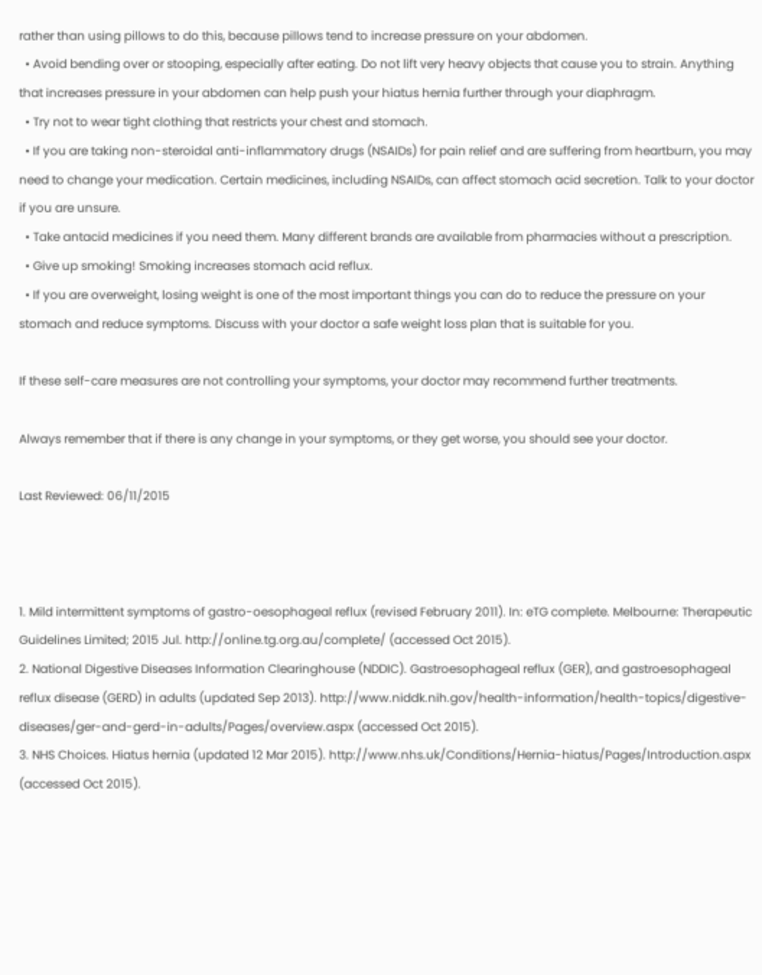rather than using pillows to do this, because pillows tend to increase pressure on your abdomen.
  • Avoid bending over or stooping, especially after eating. Do not lift very heavy objects that cause you to strain. Anything that increases pressure in your abdomen can help push your hiatus hernia further through your diaphragm.
  • Try not to wear tight clothing that restricts your chest and stomach.
  • If you are taking non-steroidal anti-inflammatory drugs (NSAIDs) for pain relief and are suffering from heartburn, you may need to change your medication. Certain medicines, including NSAIDs, can affect stomach acid secretion. Talk to your doctor if you are unsure.
  • Take antacid medicines if you need them. Many different brands are available from pharmacies without a prescription.
  • Give up smoking! Smoking increases stomach acid reflux.
  • If you are overweight, losing weight is one of the most important things you can do to reduce the pressure on your stomach and reduce symptoms. Discuss with your doctor a safe weight loss plan that is suitable for you.

If these self-care measures are not controlling your symptoms, your doctor may recommend further treatments.

Always remember that if there is any change in your symptoms, or they get worse, you should see your doctor.

Last Reviewed: 06/11/2015



1. Mild intermittent symptoms of gastro-oesophageal reflux (revised February 2011). In: eTG complete. Melbourne: Therapeutic Guidelines Limited; 2015 Jul. http://online.tg.org.au/complete/ (accessed Oct 2015).
2. National Digestive Diseases Information Clearinghouse (NDDIC). Gastroesophageal reflux (GER), and gastroesophageal reflux disease (GERD) in adults (updated Sep 2013). http://www.niddk.nih.gov/health-information/health-topics/digestive-diseases/ger-and-gerd-in-adults/Pages/overview.aspx (accessed Oct 2015).
3. NHS Choices. Hiatus hernia (updated 12 Mar 2015). http://www.nhs.uk/Conditions/Hernia-hiatus/Pages/Introduction.aspx (accessed Oct 2015).